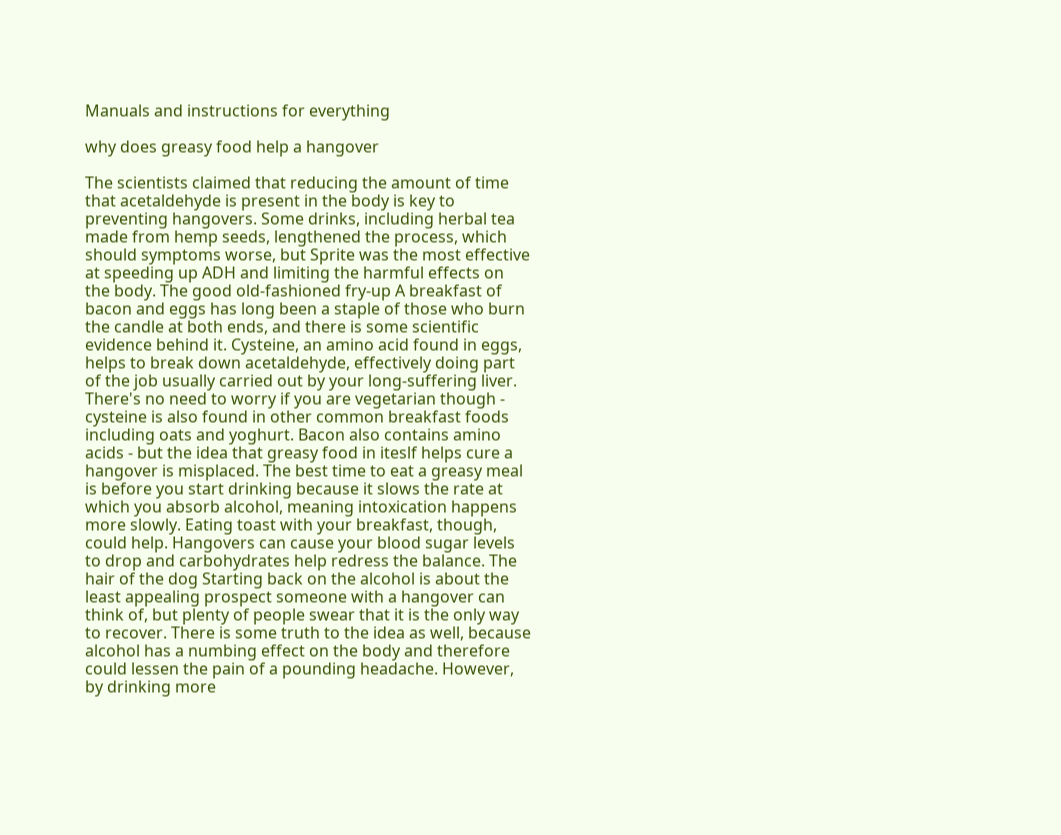Manuals and instructions for everything

why does greasy food help a hangover

The scientists claimed that reducing the amount of time that acetaldehyde is present in the body is key to preventing hangovers. Some drinks, including herbal tea made from hemp seeds, lengthened the process, which should symptoms worse, but Sprite was the most effective at speeding up ADH and limiting the harmful effects on the body. The good old-fashioned fry-up A breakfast of bacon and eggs has long been a staple of those who burn the candle at both ends, and there is some scientific evidence behind it. Cysteine, an amino acid found in eggs, helps to break down acetaldehyde, effectively doing part of the job usually carried out by your long-suffering liver. There's no need to worry if you are vegetarian though - cysteine is also found in other common breakfast foods including oats and yoghurt. Bacon also contains amino acids - but the idea that greasy food in iteslf helps cure a hangover is misplaced. The best time to eat a greasy meal is before you start drinking because it slows the rate at which you absorb alcohol, meaning intoxication happens more slowly. Eating toast with your breakfast, though, could help. Hangovers can cause your blood sugar levels to drop and carbohydrates help redress the balance. The hair of the dog Starting back on the alcohol is about the least appealing prospect someone with a hangover can think of, but plenty of people swear that it is the only way to recover. There is some truth to the idea as well, because alcohol has a numbing effect on the body and therefore could lessen the pain of a pounding headache. However, by drinking more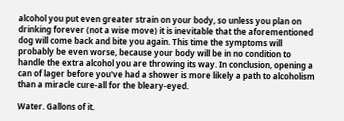alcohol you put even greater strain on your body, so unless you plan on drinking forever (not a wise move) it is inevitable that the aforementioned dog will come back and bite you again. This time the symptoms will probably be even worse, because your body will be in no condition to handle the extra alcohol you are throwing its way. In conclusion, opening a can of lager before you've had a shower is more likely a path to alcoholism than a miracle cure-all for the bleary-eyed.

Water. Gallons of it.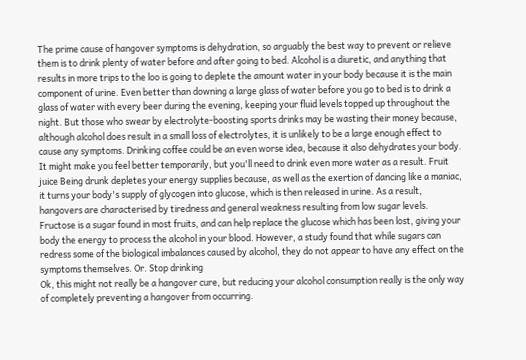The prime cause of hangover symptoms is dehydration, so arguably the best way to prevent or relieve them is to drink plenty of water before and after going to bed. Alcohol is a diuretic, and anything that results in more trips to the loo is going to deplete the amount water in your body because it is the main component of urine. Even better than downing a large glass of water before you go to bed is to drink a glass of water with every beer during the evening, keeping your fluid levels topped up throughout the night. But those who swear by electrolyte-boosting sports drinks may be wasting their money because, although alcohol does result in a small loss of electrolytes, it is unlikely to be a large enough effect to cause any symptoms. Drinking coffee could be an even worse idea, because it also dehydrates your body. It might make you feel better temporarily, but you'll need to drink even more water as a result. Fruit juice Being drunk depletes your energy supplies because, as well as the exertion of dancing like a maniac, it turns your body's supply of glycogen into glucose, which is then released in urine. As a result, hangovers are characterised by tiredness and general weakness resulting from low sugar levels. Fructose is a sugar found in most fruits, and can help replace the glucose which has been lost, giving your body the energy to process the alcohol in your blood. However, a study found that while sugars can redress some of the biological imbalances caused by alcohol, they do not appear to have any effect on the symptoms themselves. Or. Stop drinking
Ok, this might not really be a hangover cure, but reducing your alcohol consumption really is the only way of completely preventing a hangover from occurring.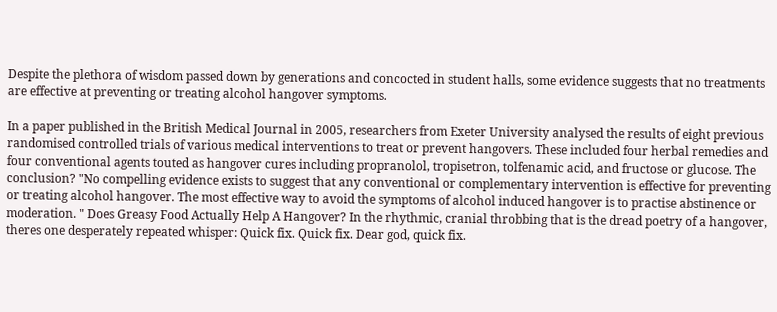Despite the plethora of wisdom passed down by generations and concocted in student halls, some evidence suggests that no treatments are effective at preventing or treating alcohol hangover symptoms.

In a paper published in the British Medical Journal in 2005, researchers from Exeter University analysed the results of eight previous randomised controlled trials of various medical interventions to treat or prevent hangovers. These included four herbal remedies and four conventional agents touted as hangover cures including propranolol, tropisetron, tolfenamic acid, and fructose or glucose. The conclusion? "No compelling evidence exists to suggest that any conventional or complementary intervention is effective for preventing or treating alcohol hangover. The most effective way to avoid the symptoms of alcohol induced hangover is to practise abstinence or moderation. " Does Greasy Food Actually Help A Hangover? In the rhythmic, cranial throbbing that is the dread poetry of a hangover, theres one desperately repeated whisper: Quick fix. Quick fix. Dear god, quick fix.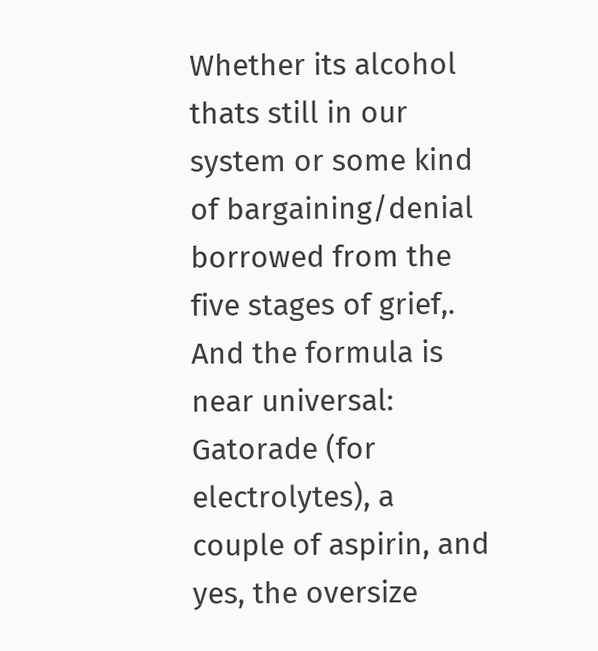Whether its alcohol thats still in our system or some kind of bargaining/denial borrowed from the five stages of grief,. And the formula is near universal: Gatorade (for electrolytes), a couple of aspirin, and yes, the oversize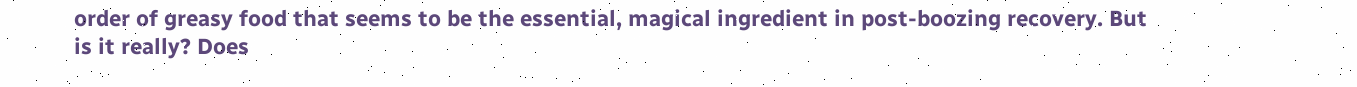order of greasy food that seems to be the essential, magical ingredient in post-boozing recovery. But is it really? Does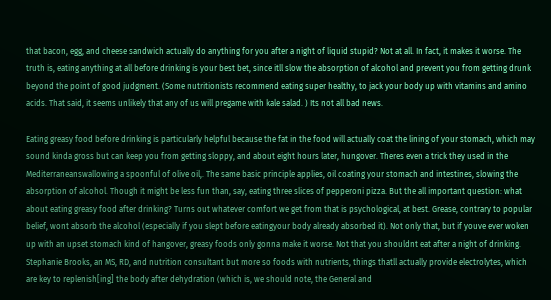that bacon, egg, and cheese sandwich actually do anything for you after a night of liquid stupid? Not at all. In fact, it makes it worse. The truth is, eating anything at all before drinking is your best bet, since itll slow the absorption of alcohol and prevent you from getting drunk beyond the point of good judgment. (Some nutritionists recommend eating super healthy, to jack your body up with vitamins and amino acids. That said, it seems unlikely that any of us will pregame with kale salad. ) Its not all bad news.

Eating greasy food before drinking is particularly helpful because the fat in the food will actually coat the lining of your stomach, which may sound kinda gross but can keep you from getting sloppy, and about eight hours later, hungover. Theres even a trick they used in the Mediterraneanswallowing a spoonful of olive oil,. The same basic principle applies, oil coating your stomach and intestines, slowing the absorption of alcohol. Though it might be less fun than, say, eating three slices of pepperoni pizza. But the all important question: what about eating greasy food after drinking? Turns out whatever comfort we get from that is psychological, at best. Grease, contrary to popular belief, wont absorb the alcohol (especially if you slept before eatingyour body already absorbed it). Not only that, but if youve ever woken up with an upset stomach kind of hangover, greasy foods only gonna make it worse. Not that you shouldnt eat after a night of drinking. Stephanie Brooks, an MS, RD, and nutrition consultant but more so foods with nutrients, things thatll actually provide electrolytes, which are key to replenish[ing] the body after dehydration (which is, we should note, the General and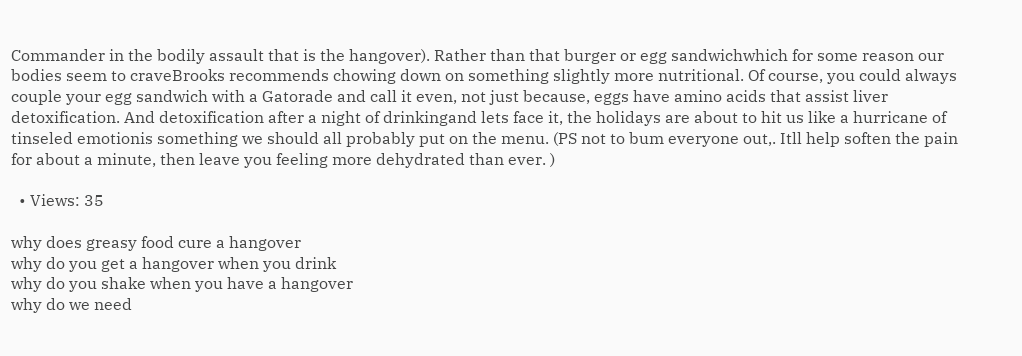Commander in the bodily assault that is the hangover). Rather than that burger or egg sandwichwhich for some reason our bodies seem to craveBrooks recommends chowing down on something slightly more nutritional. Of course, you could always couple your egg sandwich with a Gatorade and call it even, not just because, eggs have amino acids that assist liver detoxification. And detoxification after a night of drinkingand lets face it, the holidays are about to hit us like a hurricane of tinseled emotionis something we should all probably put on the menu. (PS not to bum everyone out,. Itll help soften the pain for about a minute, then leave you feeling more dehydrated than ever. )

  • Views: 35

why does greasy food cure a hangover
why do you get a hangover when you drink
why do you shake when you have a hangover
why do we need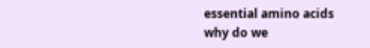essential amino acids
why do we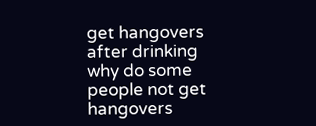get hangovers after drinking
why do some people not get hangovers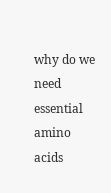why do we need essential amino acids